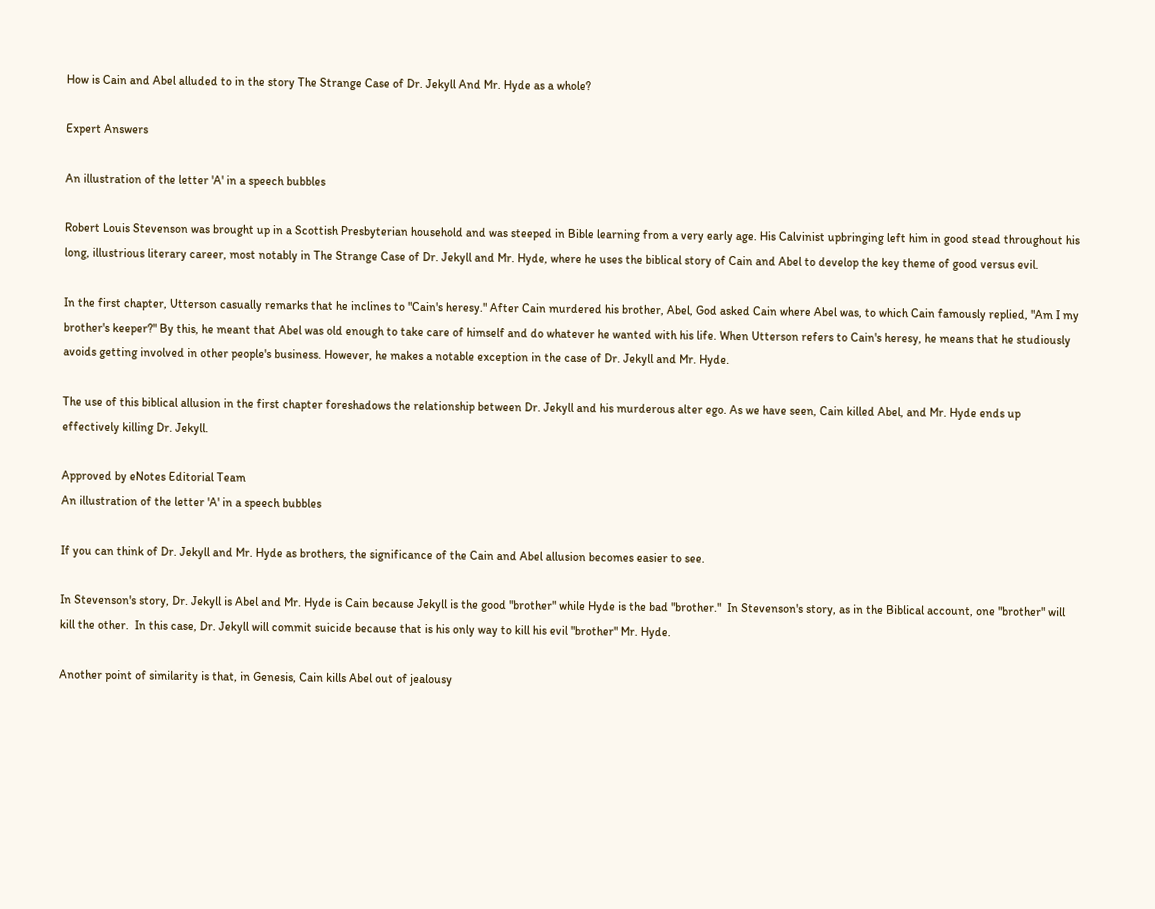How is Cain and Abel alluded to in the story The Strange Case of Dr. Jekyll And Mr. Hyde as a whole?

Expert Answers

An illustration of the letter 'A' in a speech bubbles

Robert Louis Stevenson was brought up in a Scottish Presbyterian household and was steeped in Bible learning from a very early age. His Calvinist upbringing left him in good stead throughout his long, illustrious literary career, most notably in The Strange Case of Dr. Jekyll and Mr. Hyde, where he uses the biblical story of Cain and Abel to develop the key theme of good versus evil.

In the first chapter, Utterson casually remarks that he inclines to "Cain's heresy." After Cain murdered his brother, Abel, God asked Cain where Abel was, to which Cain famously replied, "Am I my brother's keeper?" By this, he meant that Abel was old enough to take care of himself and do whatever he wanted with his life. When Utterson refers to Cain's heresy, he means that he studiously avoids getting involved in other people's business. However, he makes a notable exception in the case of Dr. Jekyll and Mr. Hyde.

The use of this biblical allusion in the first chapter foreshadows the relationship between Dr. Jekyll and his murderous alter ego. As we have seen, Cain killed Abel, and Mr. Hyde ends up effectively killing Dr. Jekyll.

Approved by eNotes Editorial Team
An illustration of the letter 'A' in a speech bubbles

If you can think of Dr. Jekyll and Mr. Hyde as brothers, the significance of the Cain and Abel allusion becomes easier to see.

In Stevenson's story, Dr. Jekyll is Abel and Mr. Hyde is Cain because Jekyll is the good "brother" while Hyde is the bad "brother."  In Stevenson's story, as in the Biblical account, one "brother" will kill the other.  In this case, Dr. Jekyll will commit suicide because that is his only way to kill his evil "brother" Mr. Hyde.

Another point of similarity is that, in Genesis, Cain kills Abel out of jealousy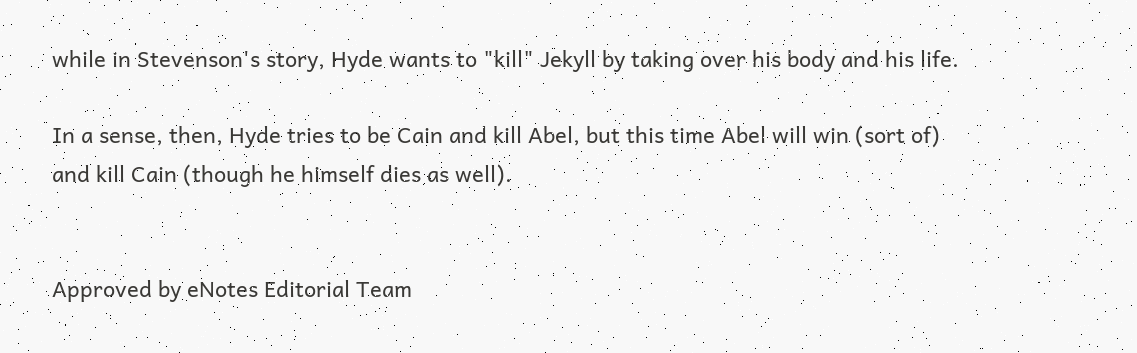while in Stevenson's story, Hyde wants to "kill" Jekyll by taking over his body and his life.

In a sense, then, Hyde tries to be Cain and kill Abel, but this time Abel will win (sort of) and kill Cain (though he himself dies as well).


Approved by eNotes Editorial Team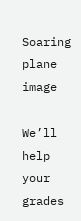Soaring plane image

We’ll help your grades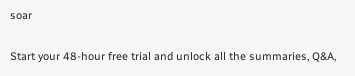soar

Start your 48-hour free trial and unlock all the summaries, Q&A,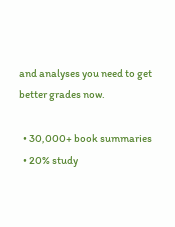and analyses you need to get better grades now.

  • 30,000+ book summaries
  • 20% study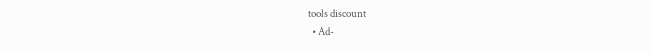tools discount
  • Ad-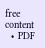free content
  • PDF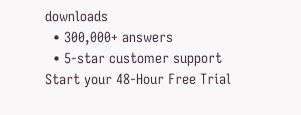downloads
  • 300,000+ answers
  • 5-star customer support
Start your 48-Hour Free Trial